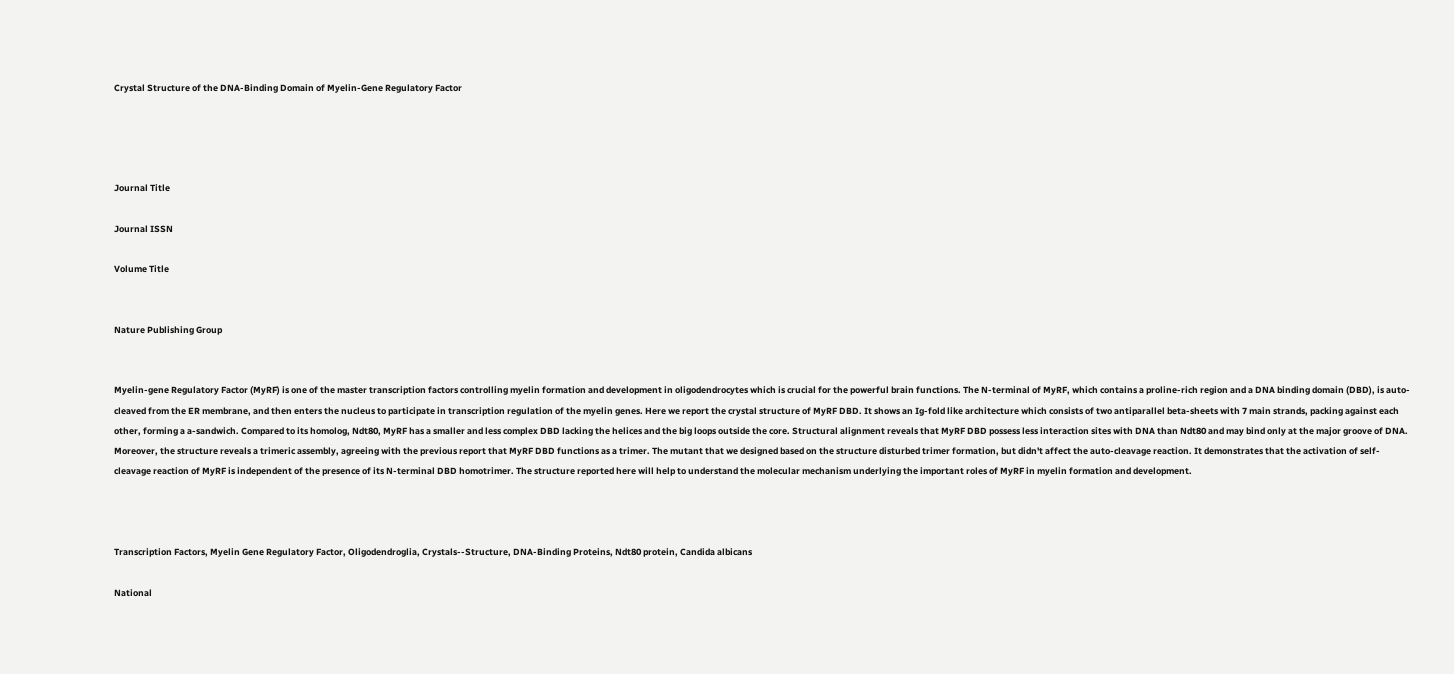Crystal Structure of the DNA-Binding Domain of Myelin-Gene Regulatory Factor




Journal Title

Journal ISSN

Volume Title


Nature Publishing Group


Myelin-gene Regulatory Factor (MyRF) is one of the master transcription factors controlling myelin formation and development in oligodendrocytes which is crucial for the powerful brain functions. The N-terminal of MyRF, which contains a proline-rich region and a DNA binding domain (DBD), is auto-cleaved from the ER membrane, and then enters the nucleus to participate in transcription regulation of the myelin genes. Here we report the crystal structure of MyRF DBD. It shows an Ig-fold like architecture which consists of two antiparallel beta-sheets with 7 main strands, packing against each other, forming a a-sandwich. Compared to its homolog, Ndt80, MyRF has a smaller and less complex DBD lacking the helices and the big loops outside the core. Structural alignment reveals that MyRF DBD possess less interaction sites with DNA than Ndt80 and may bind only at the major groove of DNA. Moreover, the structure reveals a trimeric assembly, agreeing with the previous report that MyRF DBD functions as a trimer. The mutant that we designed based on the structure disturbed trimer formation, but didn't affect the auto-cleavage reaction. It demonstrates that the activation of self-cleavage reaction of MyRF is independent of the presence of its N-terminal DBD homotrimer. The structure reported here will help to understand the molecular mechanism underlying the important roles of MyRF in myelin formation and development.



Transcription Factors, Myelin Gene Regulatory Factor, Oligodendroglia, Crystals--Structure, DNA-Binding Proteins, Ndt80 protein, Candida albicans

National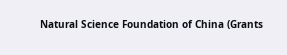Natural Science Foundation of China (Grants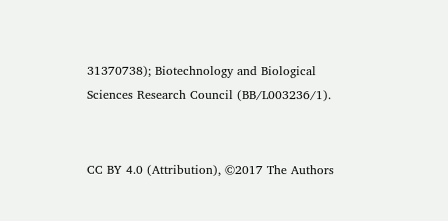31370738); Biotechnology and Biological Sciences Research Council (BB/L003236/1).


CC BY 4.0 (Attribution), ©2017 The Authors